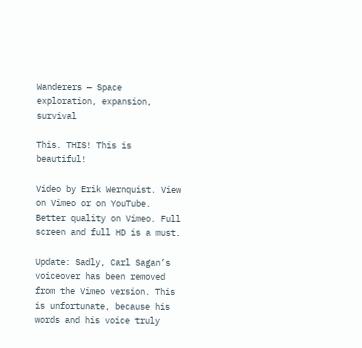Wanderers — Space exploration, expansion, survival

This. THIS! This is beautiful!

Video by Erik Wernquist. View on Vimeo or on YouTube. Better quality on Vimeo. Full screen and full HD is a must.

Update: Sadly, Carl Sagan’s voiceover has been removed from the Vimeo version. This is unfortunate, because his words and his voice truly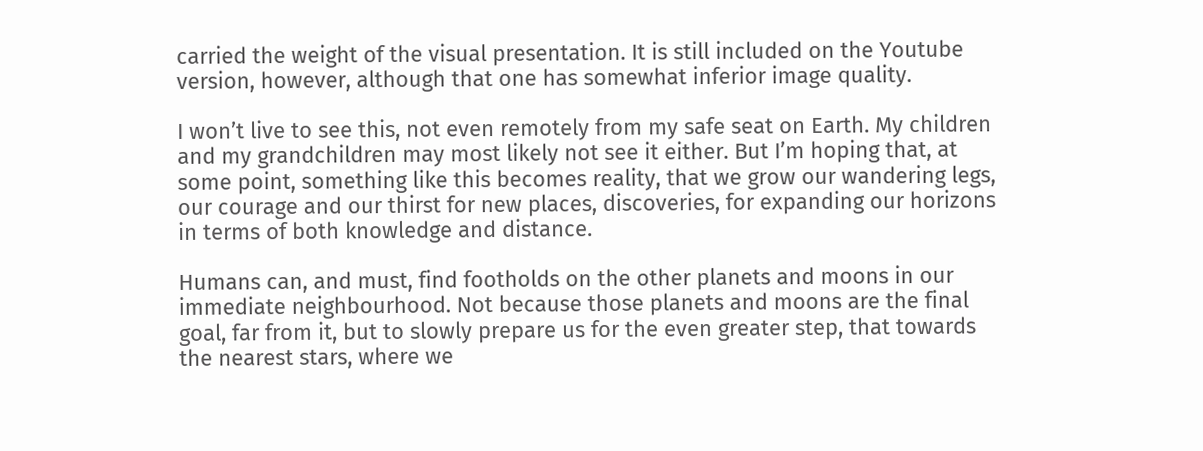carried the weight of the visual presentation. It is still included on the Youtube version, however, although that one has somewhat inferior image quality.

I won’t live to see this, not even remotely from my safe seat on Earth. My children and my grandchildren may most likely not see it either. But I’m hoping that, at some point, something like this becomes reality, that we grow our wandering legs, our courage and our thirst for new places, discoveries, for expanding our horizons in terms of both knowledge and distance.

Humans can, and must, find footholds on the other planets and moons in our immediate neighbourhood. Not because those planets and moons are the final goal, far from it, but to slowly prepare us for the even greater step, that towards the nearest stars, where we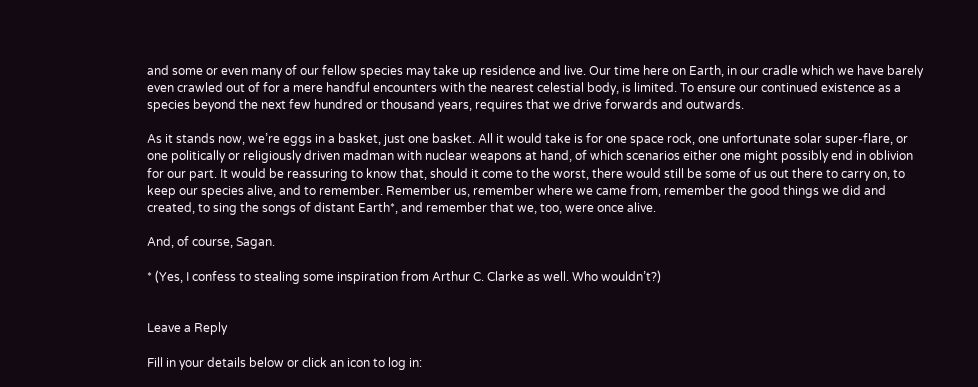and some or even many of our fellow species may take up residence and live. Our time here on Earth, in our cradle which we have barely even crawled out of for a mere handful encounters with the nearest celestial body, is limited. To ensure our continued existence as a species beyond the next few hundred or thousand years, requires that we drive forwards and outwards.

As it stands now, we’re eggs in a basket, just one basket. All it would take is for one space rock, one unfortunate solar super-flare, or one politically or religiously driven madman with nuclear weapons at hand, of which scenarios either one might possibly end in oblivion for our part. It would be reassuring to know that, should it come to the worst, there would still be some of us out there to carry on, to keep our species alive, and to remember. Remember us, remember where we came from, remember the good things we did and created, to sing the songs of distant Earth*, and remember that we, too, were once alive.

And, of course, Sagan.

* (Yes, I confess to stealing some inspiration from Arthur C. Clarke as well. Who wouldn’t?)


Leave a Reply

Fill in your details below or click an icon to log in: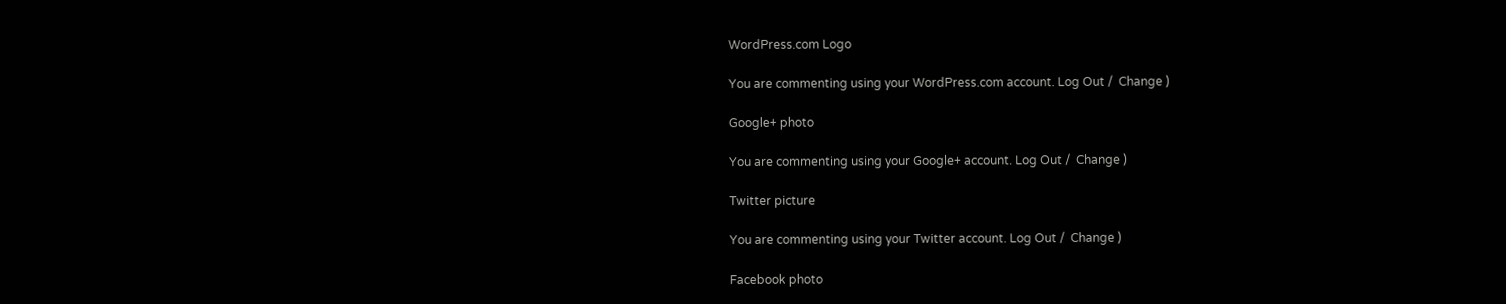WordPress.com Logo

You are commenting using your WordPress.com account. Log Out /  Change )

Google+ photo

You are commenting using your Google+ account. Log Out /  Change )

Twitter picture

You are commenting using your Twitter account. Log Out /  Change )

Facebook photo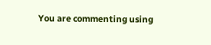You are commenting using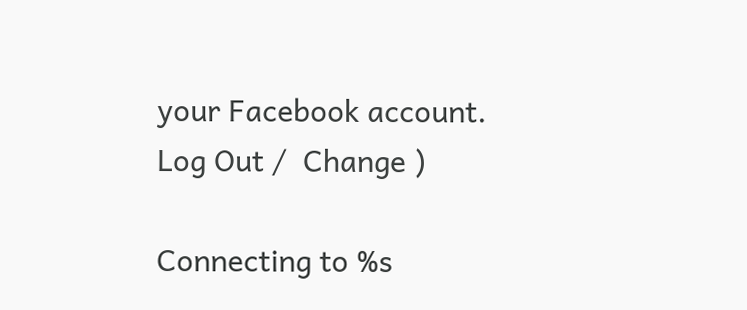your Facebook account. Log Out /  Change )

Connecting to %s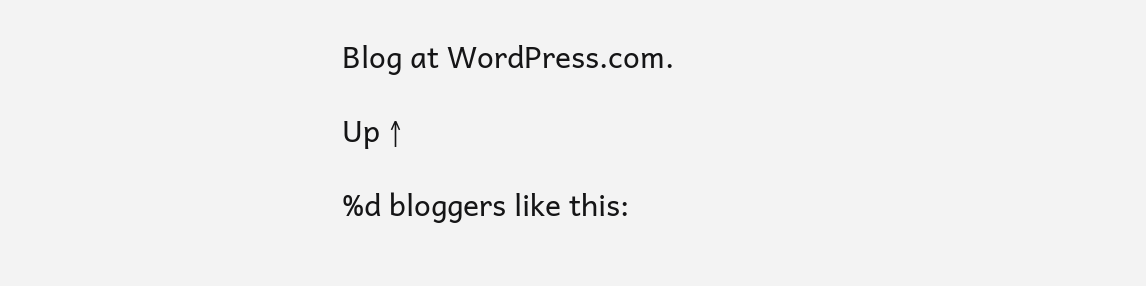Blog at WordPress.com.

Up ↑

%d bloggers like this: